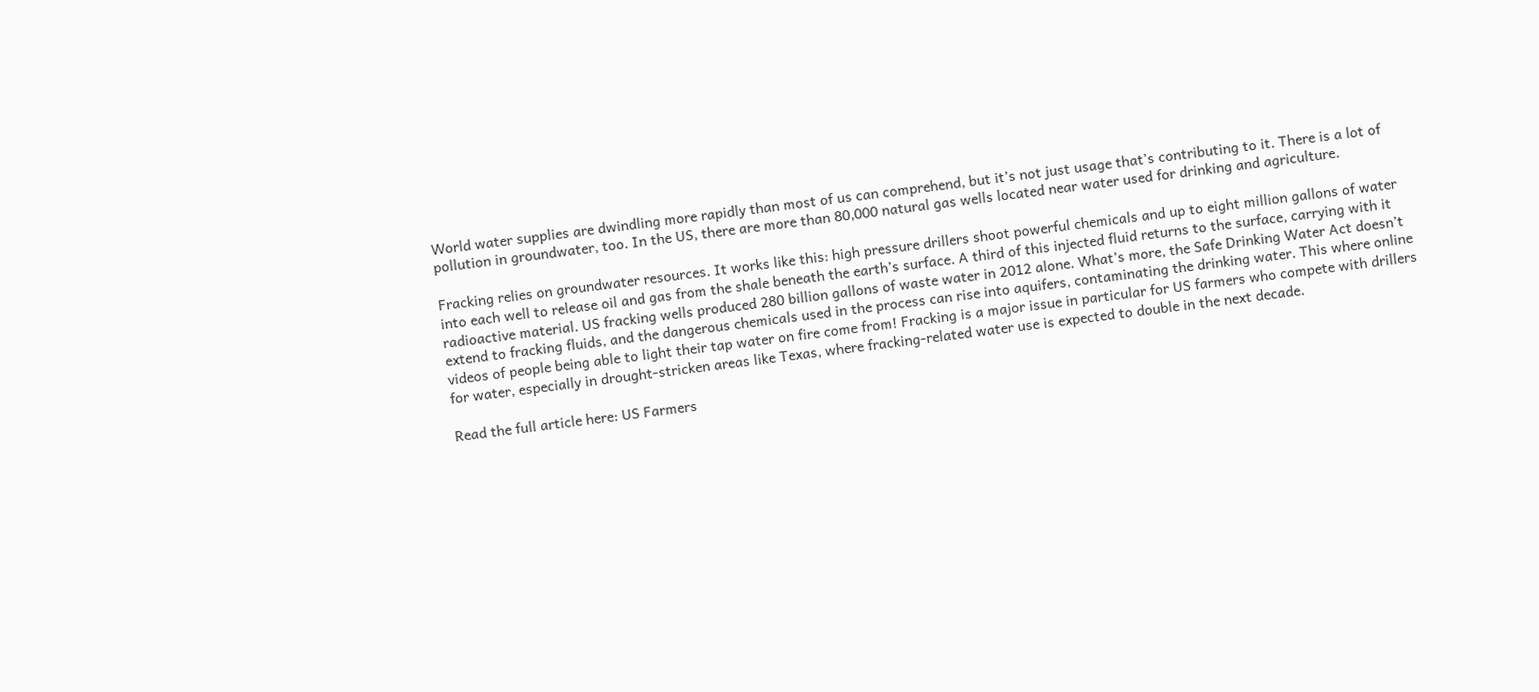World water supplies are dwindling more rapidly than most of us can comprehend, but it’s not just usage that’s contributing to it. There is a lot of pollution in groundwater, too. In the US, there are more than 80,000 natural gas wells located near water used for drinking and agriculture.

Fracking relies on groundwater resources. It works like this: high pressure drillers shoot powerful chemicals and up to eight million gallons of water into each well to release oil and gas from the shale beneath the earth’s surface. A third of this injected fluid returns to the surface, carrying with it radioactive material. US fracking wells produced 280 billion gallons of waste water in 2012 alone. What’s more, the Safe Drinking Water Act doesn’t extend to fracking fluids, and the dangerous chemicals used in the process can rise into aquifers, contaminating the drinking water. This where online videos of people being able to light their tap water on fire come from! Fracking is a major issue in particular for US farmers who compete with drillers for water, especially in drought-stricken areas like Texas, where fracking-related water use is expected to double in the next decade.

Read the full article here: US Farmers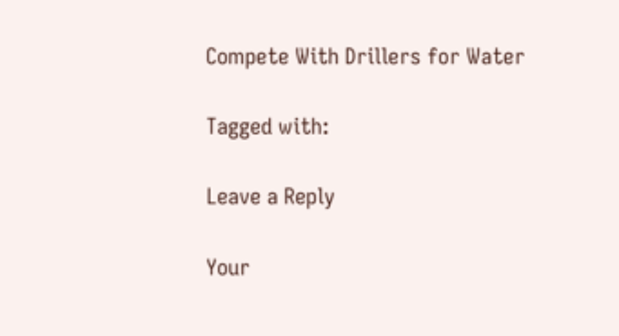Compete With Drillers for Water

Tagged with:

Leave a Reply

Your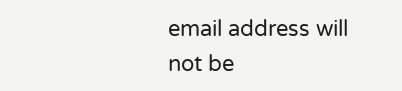email address will not be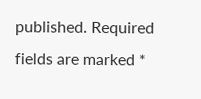published. Required fields are marked *